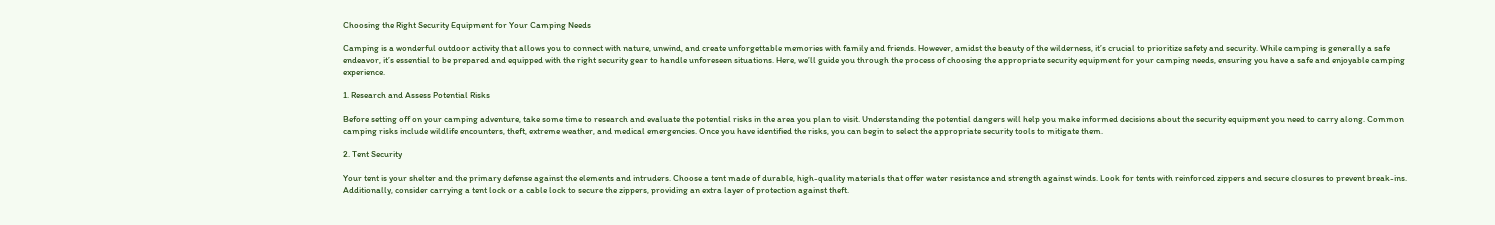Choosing the Right Security Equipment for Your Camping Needs

Camping is a wonderful outdoor activity that allows you to connect with nature, unwind, and create unforgettable memories with family and friends. However, amidst the beauty of the wilderness, it’s crucial to prioritize safety and security. While camping is generally a safe endeavor, it’s essential to be prepared and equipped with the right security gear to handle unforeseen situations. Here, we’ll guide you through the process of choosing the appropriate security equipment for your camping needs, ensuring you have a safe and enjoyable camping experience.

1. Research and Assess Potential Risks

Before setting off on your camping adventure, take some time to research and evaluate the potential risks in the area you plan to visit. Understanding the potential dangers will help you make informed decisions about the security equipment you need to carry along. Common camping risks include wildlife encounters, theft, extreme weather, and medical emergencies. Once you have identified the risks, you can begin to select the appropriate security tools to mitigate them.

2. Tent Security

Your tent is your shelter and the primary defense against the elements and intruders. Choose a tent made of durable, high-quality materials that offer water resistance and strength against winds. Look for tents with reinforced zippers and secure closures to prevent break-ins. Additionally, consider carrying a tent lock or a cable lock to secure the zippers, providing an extra layer of protection against theft.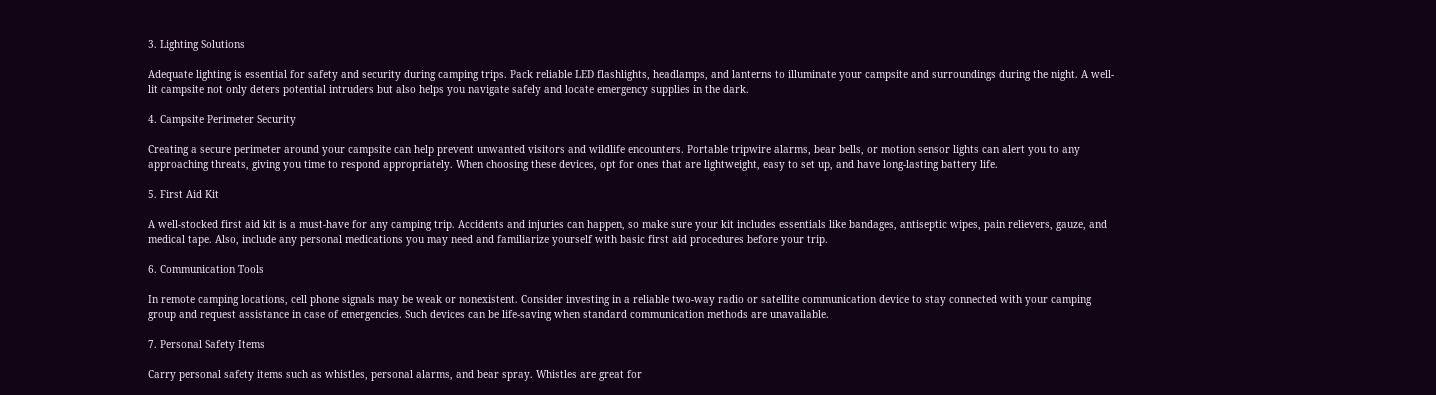3. Lighting Solutions

Adequate lighting is essential for safety and security during camping trips. Pack reliable LED flashlights, headlamps, and lanterns to illuminate your campsite and surroundings during the night. A well-lit campsite not only deters potential intruders but also helps you navigate safely and locate emergency supplies in the dark.

4. Campsite Perimeter Security

Creating a secure perimeter around your campsite can help prevent unwanted visitors and wildlife encounters. Portable tripwire alarms, bear bells, or motion sensor lights can alert you to any approaching threats, giving you time to respond appropriately. When choosing these devices, opt for ones that are lightweight, easy to set up, and have long-lasting battery life.

5. First Aid Kit

A well-stocked first aid kit is a must-have for any camping trip. Accidents and injuries can happen, so make sure your kit includes essentials like bandages, antiseptic wipes, pain relievers, gauze, and medical tape. Also, include any personal medications you may need and familiarize yourself with basic first aid procedures before your trip.

6. Communication Tools

In remote camping locations, cell phone signals may be weak or nonexistent. Consider investing in a reliable two-way radio or satellite communication device to stay connected with your camping group and request assistance in case of emergencies. Such devices can be life-saving when standard communication methods are unavailable.

7. Personal Safety Items

Carry personal safety items such as whistles, personal alarms, and bear spray. Whistles are great for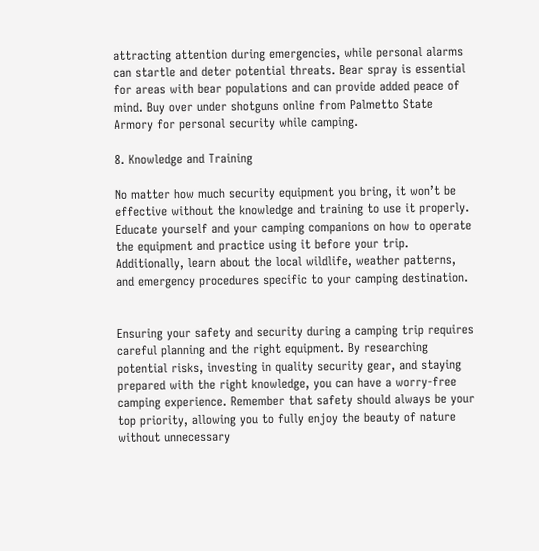attracting attention during emergencies, while personal alarms can startle and deter potential threats. Bear spray is essential for areas with bear populations and can provide added peace of mind. Buy over under shotguns online from Palmetto State Armory for personal security while camping.

8. Knowledge and Training

No matter how much security equipment you bring, it won’t be effective without the knowledge and training to use it properly. Educate yourself and your camping companions on how to operate the equipment and practice using it before your trip. Additionally, learn about the local wildlife, weather patterns, and emergency procedures specific to your camping destination.


Ensuring your safety and security during a camping trip requires careful planning and the right equipment. By researching potential risks, investing in quality security gear, and staying prepared with the right knowledge, you can have a worry-free camping experience. Remember that safety should always be your top priority, allowing you to fully enjoy the beauty of nature without unnecessary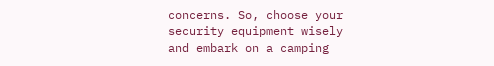concerns. So, choose your security equipment wisely and embark on a camping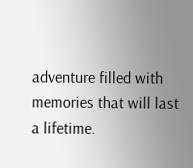adventure filled with memories that will last a lifetime.